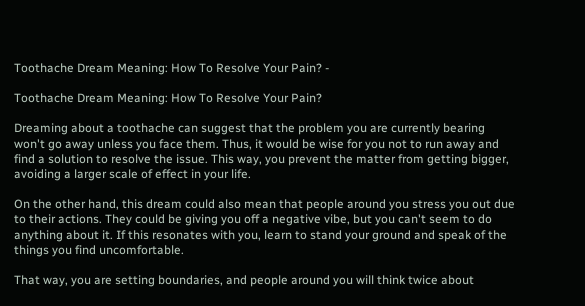Toothache Dream Meaning: How To Resolve Your Pain? -

Toothache Dream Meaning: How To Resolve Your Pain?

Dreaming about a toothache can suggest that the problem you are currently bearing won't go away unless you face them. Thus, it would be wise for you not to run away and find a solution to resolve the issue. This way, you prevent the matter from getting bigger, avoiding a larger scale of effect in your life.

On the other hand, this dream could also mean that people around you stress you out due to their actions. They could be giving you off a negative vibe, but you can't seem to do anything about it. If this resonates with you, learn to stand your ground and speak of the things you find uncomfortable.

That way, you are setting boundaries, and people around you will think twice about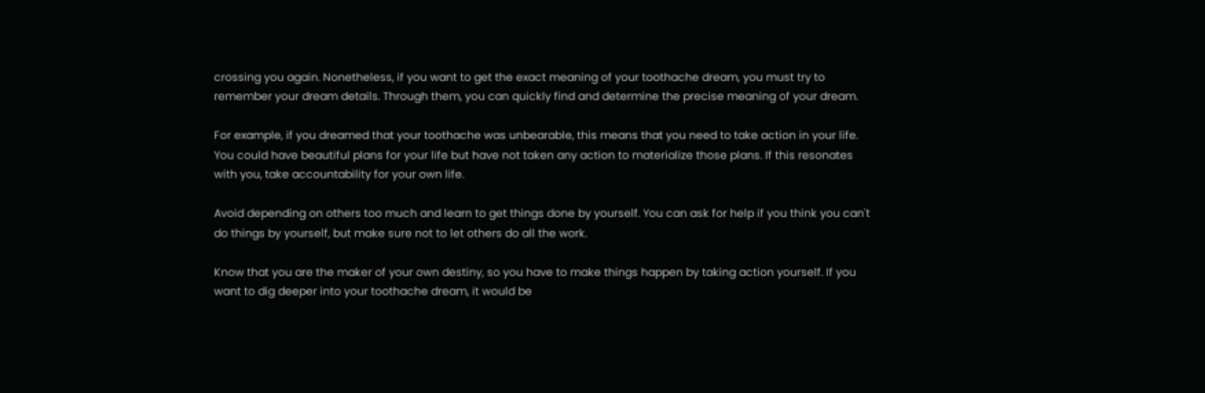crossing you again. Nonetheless, if you want to get the exact meaning of your toothache dream, you must try to remember your dream details. Through them, you can quickly find and determine the precise meaning of your dream.

For example, if you dreamed that your toothache was unbearable, this means that you need to take action in your life. You could have beautiful plans for your life but have not taken any action to materialize those plans. If this resonates with you, take accountability for your own life.

Avoid depending on others too much and learn to get things done by yourself. You can ask for help if you think you can't do things by yourself, but make sure not to let others do all the work.

Know that you are the maker of your own destiny, so you have to make things happen by taking action yourself. If you want to dig deeper into your toothache dream, it would be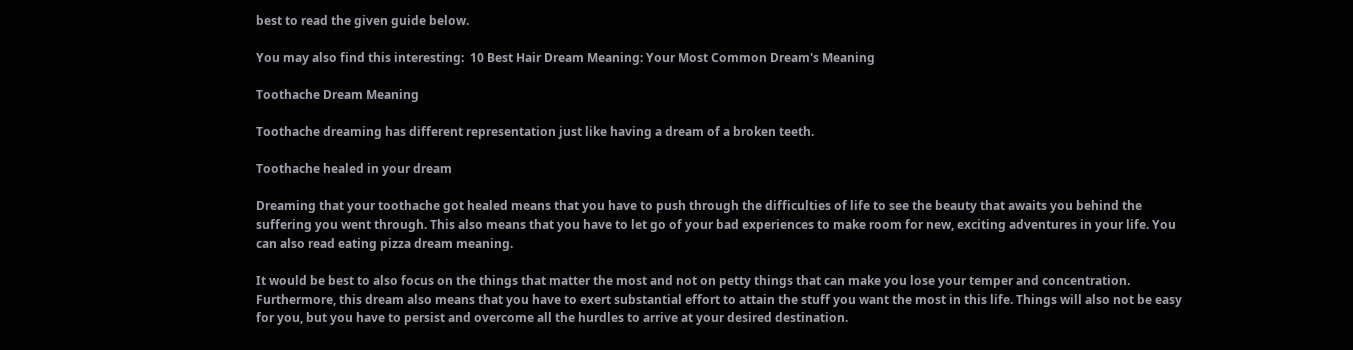best to read the given guide below.

You may also find this interesting:  10 Best Hair Dream Meaning: Your Most Common Dream's Meaning

Toothache Dream Meaning

Toothache dreaming has different representation just like having a dream of a broken teeth.

Toothache healed in your dream

Dreaming that your toothache got healed means that you have to push through the difficulties of life to see the beauty that awaits you behind the suffering you went through. This also means that you have to let go of your bad experiences to make room for new, exciting adventures in your life. You can also read eating pizza dream meaning.

It would be best to also focus on the things that matter the most and not on petty things that can make you lose your temper and concentration. Furthermore, this dream also means that you have to exert substantial effort to attain the stuff you want the most in this life. Things will also not be easy for you, but you have to persist and overcome all the hurdles to arrive at your desired destination.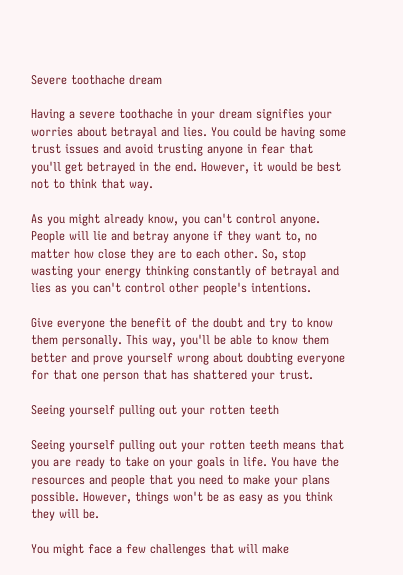Severe toothache dream

Having a severe toothache in your dream signifies your worries about betrayal and lies. You could be having some trust issues and avoid trusting anyone in fear that you'll get betrayed in the end. However, it would be best not to think that way.

As you might already know, you can't control anyone. People will lie and betray anyone if they want to, no matter how close they are to each other. So, stop wasting your energy thinking constantly of betrayal and lies as you can't control other people's intentions.

Give everyone the benefit of the doubt and try to know them personally. This way, you'll be able to know them better and prove yourself wrong about doubting everyone for that one person that has shattered your trust.

Seeing yourself pulling out your rotten teeth

Seeing yourself pulling out your rotten teeth means that you are ready to take on your goals in life. You have the resources and people that you need to make your plans possible. However, things won't be as easy as you think they will be.

You might face a few challenges that will make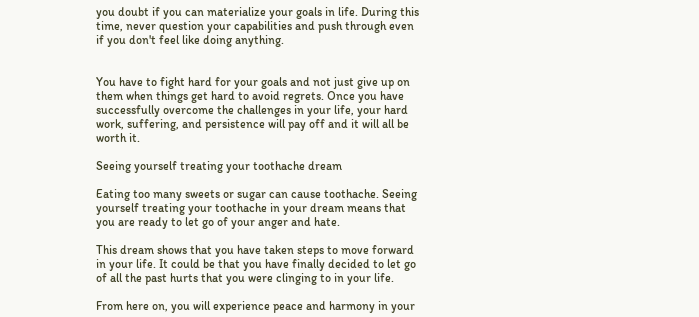you doubt if you can materialize your goals in life. During this time, never question your capabilities and push through even if you don't feel like doing anything.


You have to fight hard for your goals and not just give up on them when things get hard to avoid regrets. Once you have successfully overcome the challenges in your life, your hard work, suffering, and persistence will pay off and it will all be worth it.

Seeing yourself treating your toothache dream

Eating too many sweets or sugar can cause toothache. Seeing yourself treating your toothache in your dream means that you are ready to let go of your anger and hate.

This dream shows that you have taken steps to move forward in your life. It could be that you have finally decided to let go of all the past hurts that you were clinging to in your life.

From here on, you will experience peace and harmony in your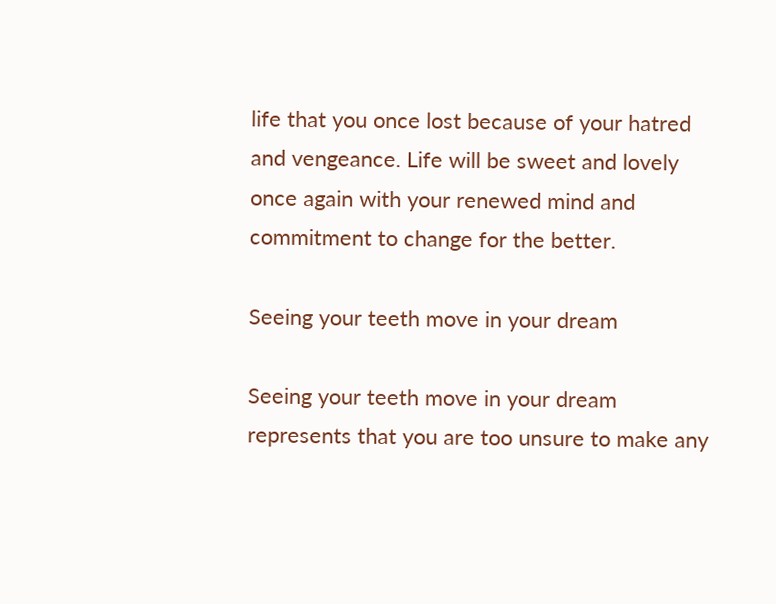life that you once lost because of your hatred and vengeance. Life will be sweet and lovely once again with your renewed mind and commitment to change for the better.

Seeing your teeth move in your dream

Seeing your teeth move in your dream represents that you are too unsure to make any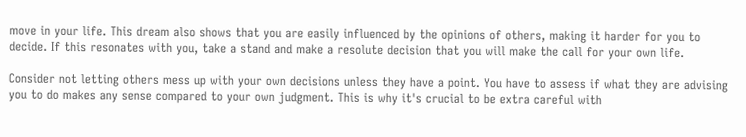move in your life. This dream also shows that you are easily influenced by the opinions of others, making it harder for you to decide. If this resonates with you, take a stand and make a resolute decision that you will make the call for your own life.

Consider not letting others mess up with your own decisions unless they have a point. You have to assess if what they are advising you to do makes any sense compared to your own judgment. This is why it's crucial to be extra careful with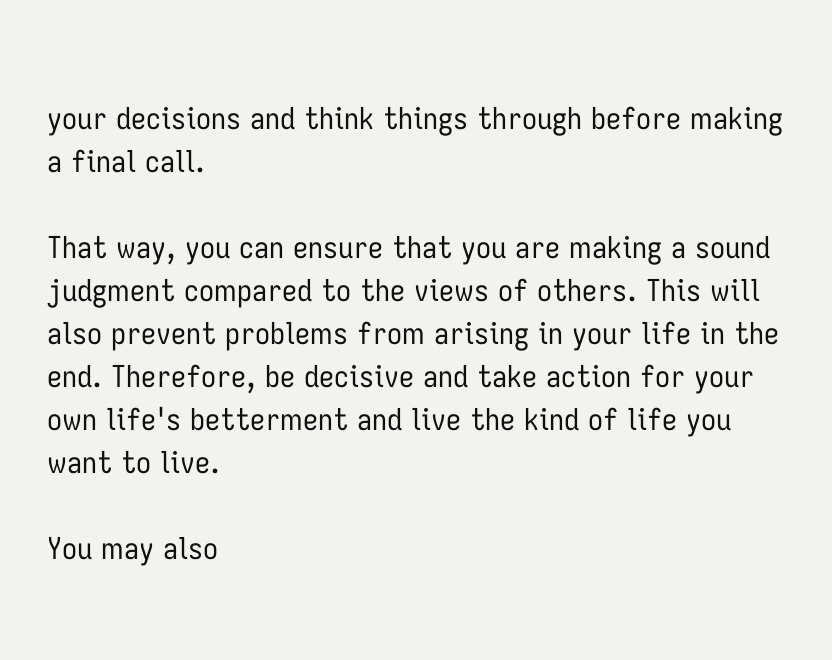your decisions and think things through before making a final call.

That way, you can ensure that you are making a sound judgment compared to the views of others. This will also prevent problems from arising in your life in the end. Therefore, be decisive and take action for your own life's betterment and live the kind of life you want to live.

You may also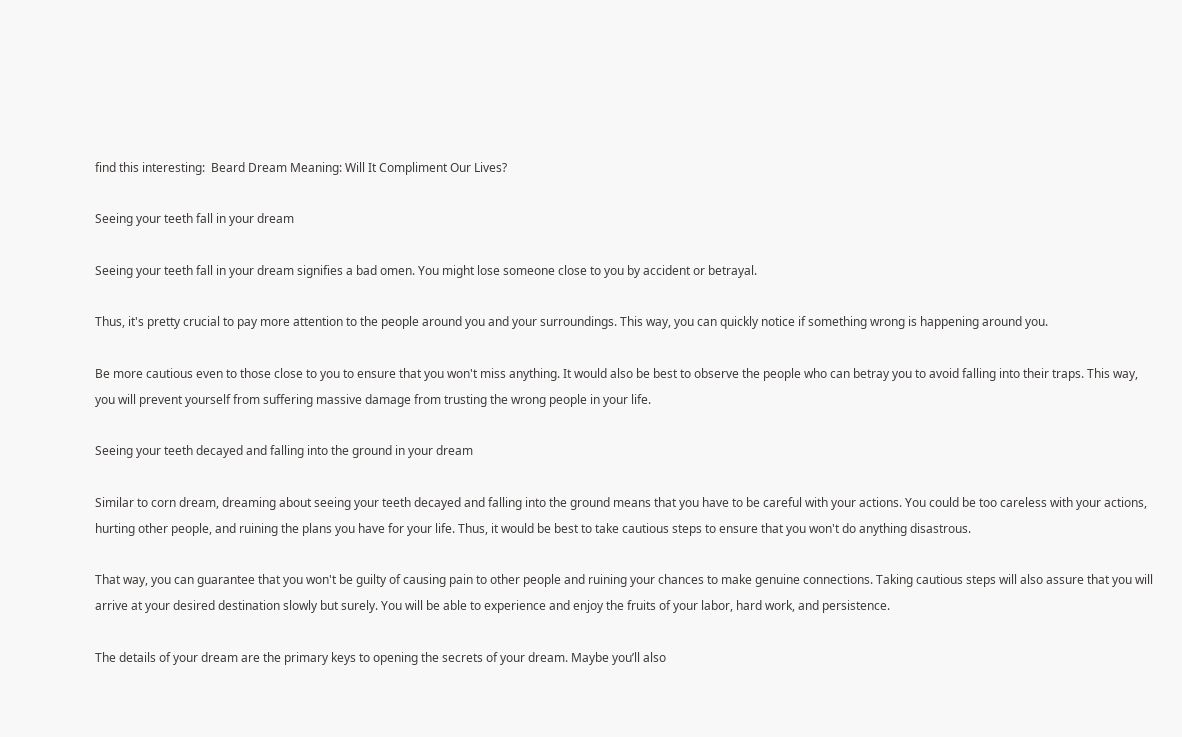find this interesting:  Beard Dream Meaning: Will It Compliment Our Lives?

Seeing your teeth fall in your dream

Seeing your teeth fall in your dream signifies a bad omen. You might lose someone close to you by accident or betrayal.

Thus, it's pretty crucial to pay more attention to the people around you and your surroundings. This way, you can quickly notice if something wrong is happening around you.

Be more cautious even to those close to you to ensure that you won't miss anything. It would also be best to observe the people who can betray you to avoid falling into their traps. This way, you will prevent yourself from suffering massive damage from trusting the wrong people in your life.

Seeing your teeth decayed and falling into the ground in your dream

Similar to corn dream, dreaming about seeing your teeth decayed and falling into the ground means that you have to be careful with your actions. You could be too careless with your actions, hurting other people, and ruining the plans you have for your life. Thus, it would be best to take cautious steps to ensure that you won't do anything disastrous.

That way, you can guarantee that you won't be guilty of causing pain to other people and ruining your chances to make genuine connections. Taking cautious steps will also assure that you will arrive at your desired destination slowly but surely. You will be able to experience and enjoy the fruits of your labor, hard work, and persistence.

The details of your dream are the primary keys to opening the secrets of your dream. Maybe you’ll also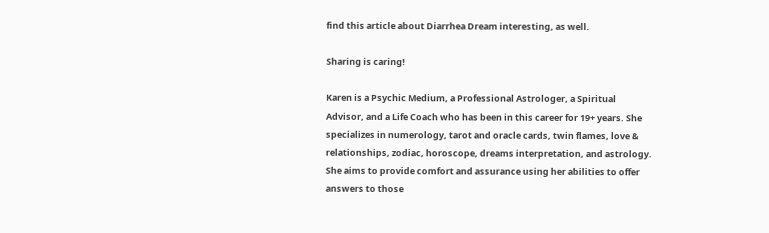find this article about Diarrhea Dream interesting, as well.

Sharing is caring!

Karen is a Psychic Medium, a Professional Astrologer, a Spiritual Advisor, and a Life Coach who has been in this career for 19+ years. She specializes in numerology, tarot and oracle cards, twin flames, love & relationships, zodiac, horoscope, dreams interpretation, and astrology. She aims to provide comfort and assurance using her abilities to offer answers to those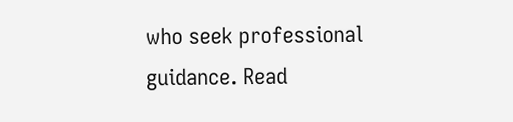who seek professional guidance. Read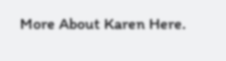More About Karen Here.